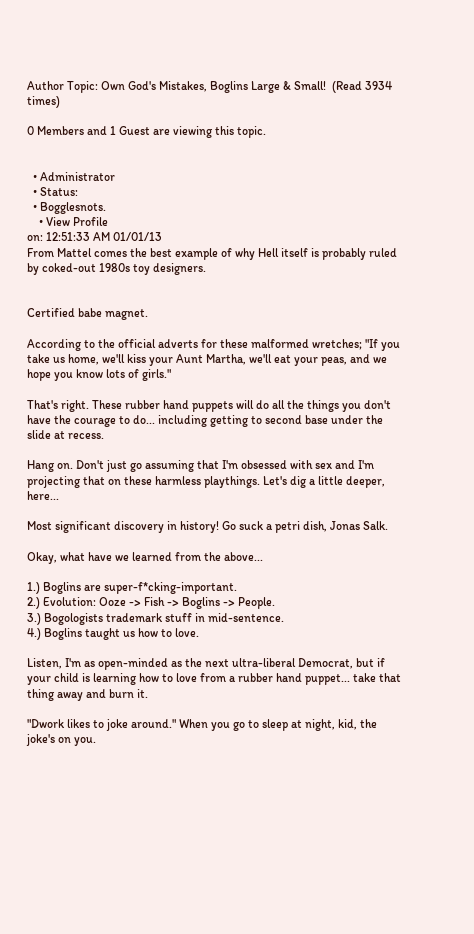Author Topic: Own God's Mistakes, Boglins Large & Small!  (Read 3934 times)

0 Members and 1 Guest are viewing this topic.


  • Administrator
  • Status:
  • Bogglesnots.
    • View Profile
on: 12:51:33 AM 01/01/13
From Mattel comes the best example of why Hell itself is probably ruled by coked-out 1980s toy designers.


Certified babe magnet.

According to the official adverts for these malformed wretches; "If you take us home, we'll kiss your Aunt Martha, we'll eat your peas, and we hope you know lots of girls."

That's right. These rubber hand puppets will do all the things you don't have the courage to do... including getting to second base under the slide at recess.

Hang on. Don't just go assuming that I'm obsessed with sex and I'm projecting that on these harmless playthings. Let's dig a little deeper, here...

Most significant discovery in history! Go suck a petri dish, Jonas Salk.

Okay, what have we learned from the above...

1.) Boglins are super-f*cking-important.
2.) Evolution: Ooze -> Fish -> Boglins -> People.
3.) Bogologists trademark stuff in mid-sentence.
4.) Boglins taught us how to love.

Listen, I'm as open-minded as the next ultra-liberal Democrat, but if your child is learning how to love from a rubber hand puppet... take that thing away and burn it.

"Dwork likes to joke around." When you go to sleep at night, kid, the joke's on you.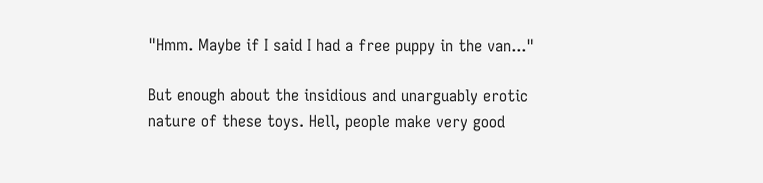"Hmm. Maybe if I said I had a free puppy in the van..."

But enough about the insidious and unarguably erotic nature of these toys. Hell, people make very good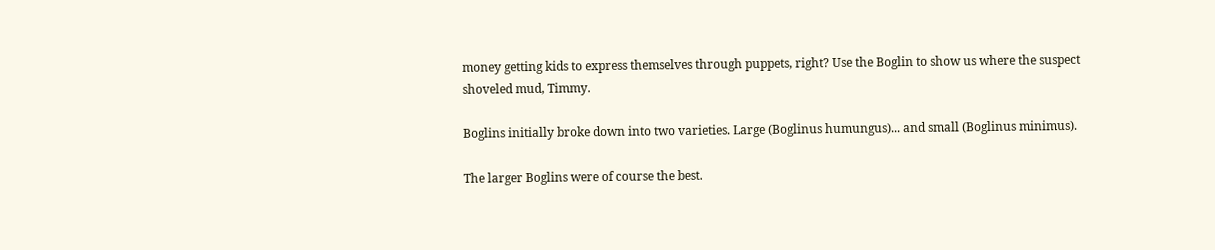money getting kids to express themselves through puppets, right? Use the Boglin to show us where the suspect shoveled mud, Timmy.

Boglins initially broke down into two varieties. Large (Boglinus humungus)... and small (Boglinus minimus).

The larger Boglins were of course the best.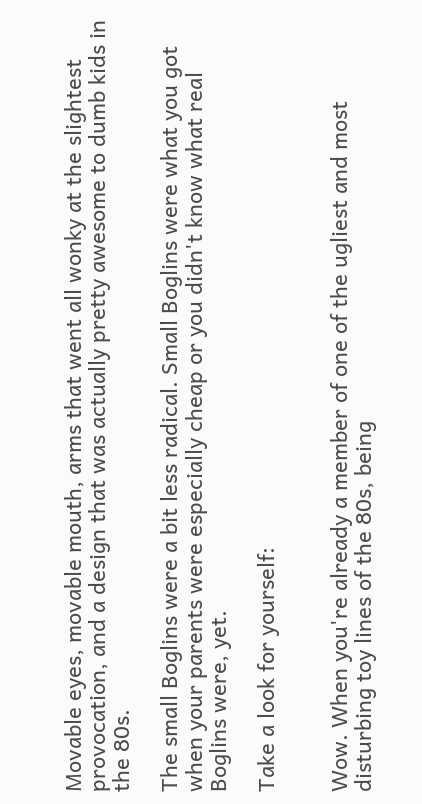Movable eyes, movable mouth, arms that went all wonky at the slightest provocation, and a design that was actually pretty awesome to dumb kids in the 80s.

The small Boglins were a bit less radical. Small Boglins were what you got when your parents were especially cheap or you didn't know what real Boglins were, yet.

Take a look for yourself:


Wow. When you're already a member of one of the ugliest and most disturbing toy lines of the 80s, being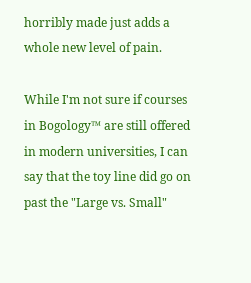horribly made just adds a whole new level of pain.

While I'm not sure if courses in Bogology™ are still offered in modern universities, I can say that the toy line did go on past the "Large vs. Small"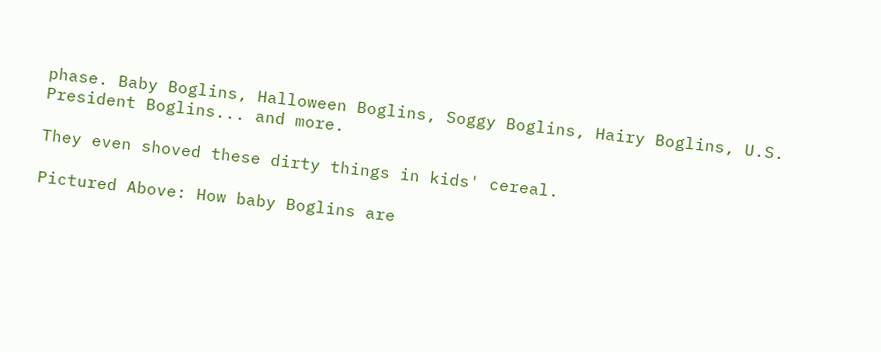phase. Baby Boglins, Halloween Boglins, Soggy Boglins, Hairy Boglins, U.S. President Boglins... and more.

They even shoved these dirty things in kids' cereal.

Pictured Above: How baby Boglins are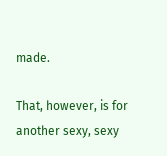made.

That, however, is for another sexy, sexy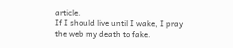article.
If I should live until I wake, I pray the web my death to fake.